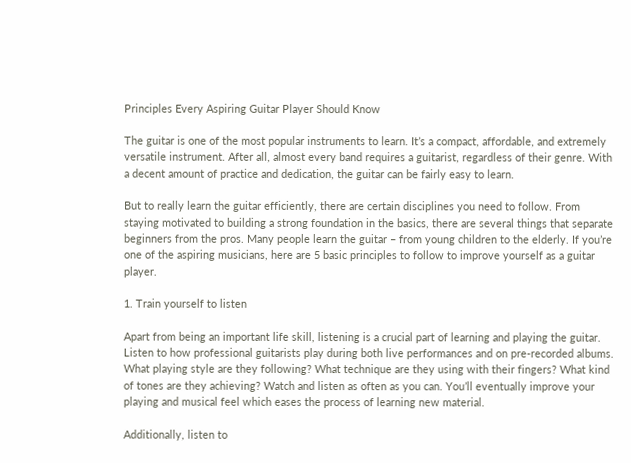Principles Every Aspiring Guitar Player Should Know

The guitar is one of the most popular instruments to learn. It’s a compact, affordable, and extremely versatile instrument. After all, almost every band requires a guitarist, regardless of their genre. With a decent amount of practice and dedication, the guitar can be fairly easy to learn.

But to really learn the guitar efficiently, there are certain disciplines you need to follow. From staying motivated to building a strong foundation in the basics, there are several things that separate beginners from the pros. Many people learn the guitar – from young children to the elderly. If you’re one of the aspiring musicians, here are 5 basic principles to follow to improve yourself as a guitar player.

1. Train yourself to listen

Apart from being an important life skill, listening is a crucial part of learning and playing the guitar. Listen to how professional guitarists play during both live performances and on pre-recorded albums. What playing style are they following? What technique are they using with their fingers? What kind of tones are they achieving? Watch and listen as often as you can. You’ll eventually improve your playing and musical feel which eases the process of learning new material.

Additionally, listen to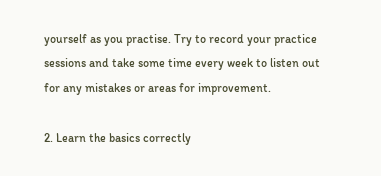yourself as you practise. Try to record your practice sessions and take some time every week to listen out for any mistakes or areas for improvement.

2. Learn the basics correctly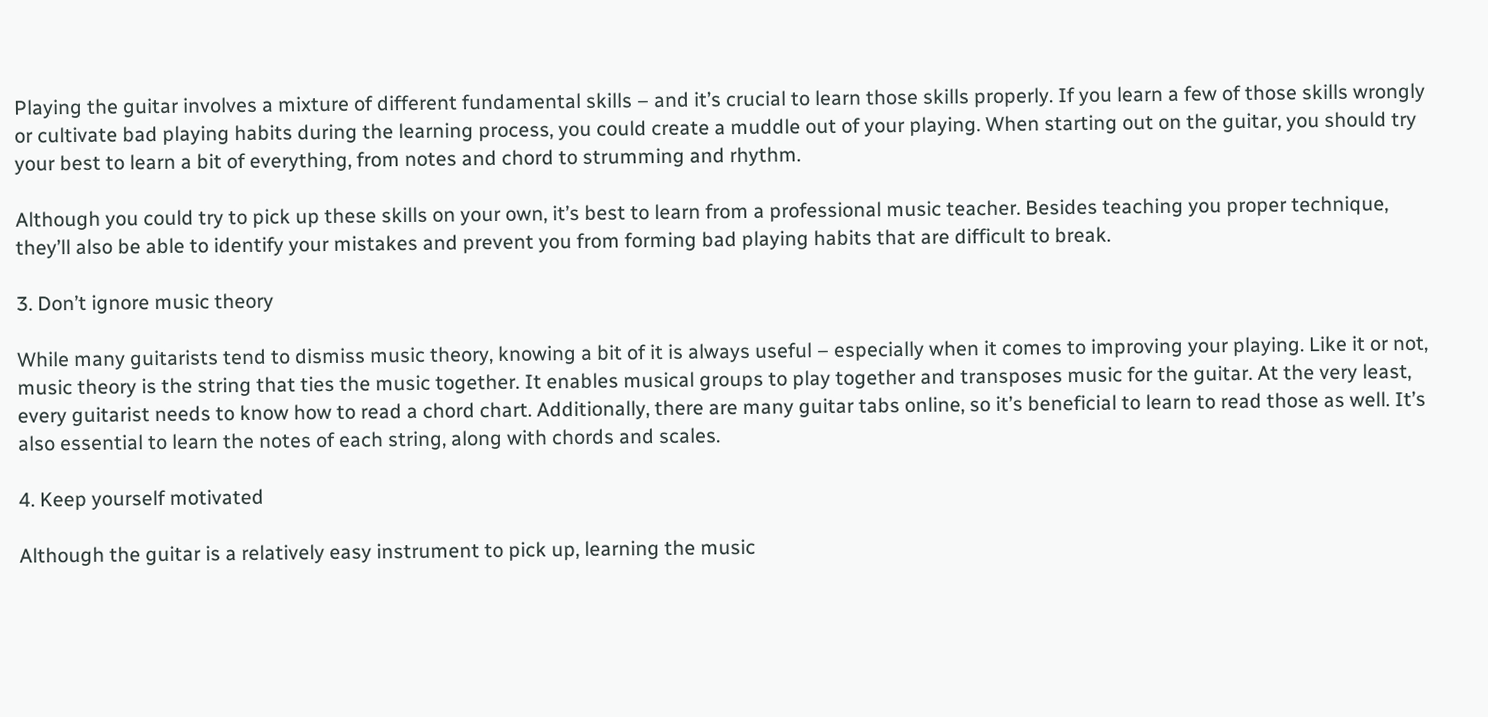Playing the guitar involves a mixture of different fundamental skills – and it’s crucial to learn those skills properly. If you learn a few of those skills wrongly or cultivate bad playing habits during the learning process, you could create a muddle out of your playing. When starting out on the guitar, you should try your best to learn a bit of everything, from notes and chord to strumming and rhythm.

Although you could try to pick up these skills on your own, it’s best to learn from a professional music teacher. Besides teaching you proper technique, they’ll also be able to identify your mistakes and prevent you from forming bad playing habits that are difficult to break.

3. Don’t ignore music theory

While many guitarists tend to dismiss music theory, knowing a bit of it is always useful – especially when it comes to improving your playing. Like it or not, music theory is the string that ties the music together. It enables musical groups to play together and transposes music for the guitar. At the very least, every guitarist needs to know how to read a chord chart. Additionally, there are many guitar tabs online, so it’s beneficial to learn to read those as well. It’s also essential to learn the notes of each string, along with chords and scales.

4. Keep yourself motivated

Although the guitar is a relatively easy instrument to pick up, learning the music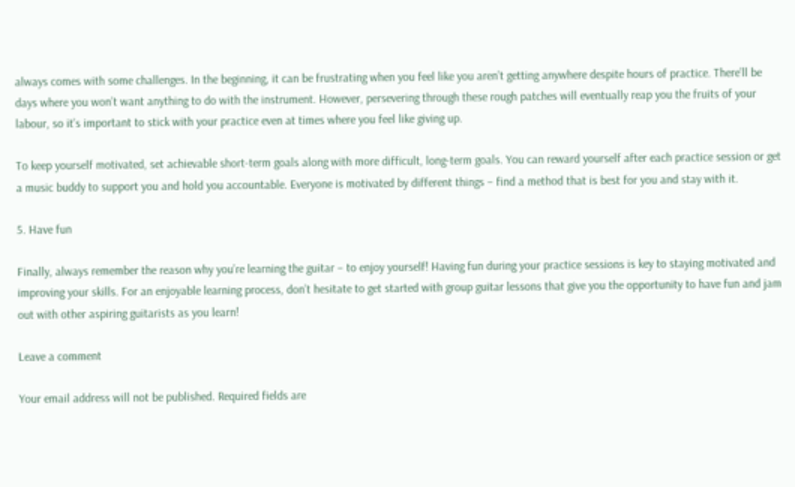always comes with some challenges. In the beginning, it can be frustrating when you feel like you aren’t getting anywhere despite hours of practice. There’ll be days where you won’t want anything to do with the instrument. However, persevering through these rough patches will eventually reap you the fruits of your labour, so it’s important to stick with your practice even at times where you feel like giving up.

To keep yourself motivated, set achievable short-term goals along with more difficult, long-term goals. You can reward yourself after each practice session or get a music buddy to support you and hold you accountable. Everyone is motivated by different things – find a method that is best for you and stay with it.

5. Have fun

Finally, always remember the reason why you’re learning the guitar – to enjoy yourself! Having fun during your practice sessions is key to staying motivated and improving your skills. For an enjoyable learning process, don’t hesitate to get started with group guitar lessons that give you the opportunity to have fun and jam out with other aspiring guitarists as you learn!

Leave a comment

Your email address will not be published. Required fields are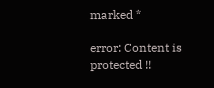marked *

error: Content is protected !!